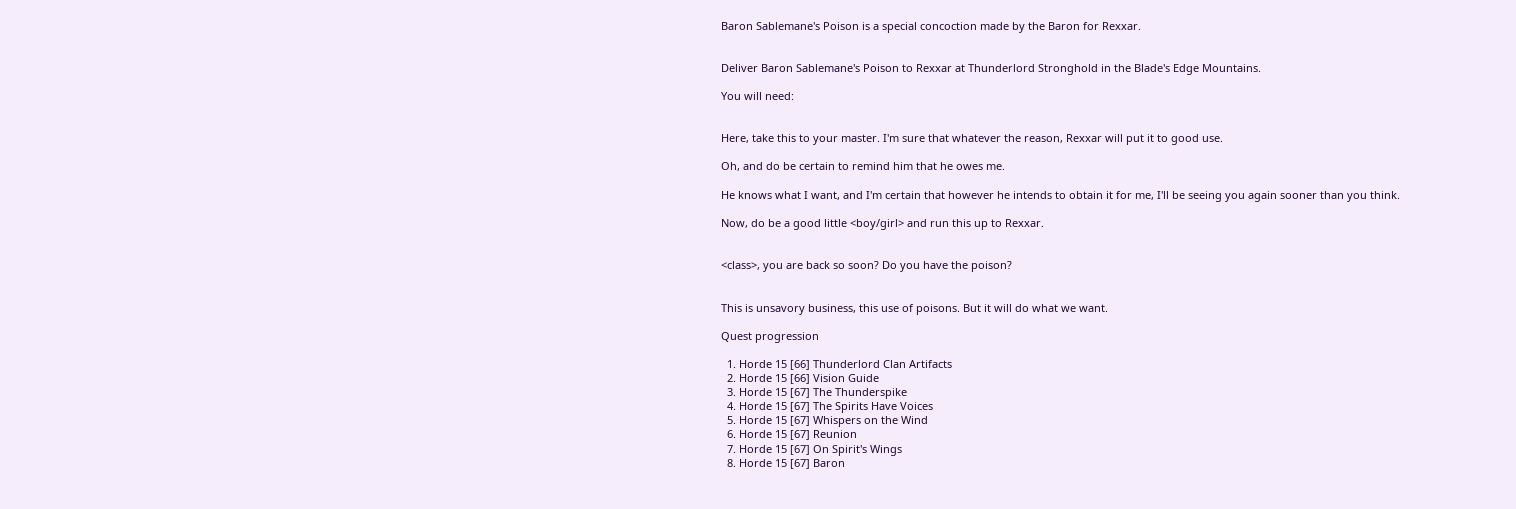Baron Sablemane's Poison is a special concoction made by the Baron for Rexxar.


Deliver Baron Sablemane's Poison to Rexxar at Thunderlord Stronghold in the Blade's Edge Mountains.

You will need:


Here, take this to your master. I'm sure that whatever the reason, Rexxar will put it to good use.

Oh, and do be certain to remind him that he owes me.

He knows what I want, and I'm certain that however he intends to obtain it for me, I'll be seeing you again sooner than you think.

Now, do be a good little <boy/girl> and run this up to Rexxar.


<class>, you are back so soon? Do you have the poison?


This is unsavory business, this use of poisons. But it will do what we want.

Quest progression

  1. Horde 15 [66] Thunderlord Clan Artifacts
  2. Horde 15 [66] Vision Guide
  3. Horde 15 [67] The Thunderspike
  4. Horde 15 [67] The Spirits Have Voices
  5. Horde 15 [67] Whispers on the Wind
  6. Horde 15 [67] Reunion
  7. Horde 15 [67] On Spirit's Wings
  8. Horde 15 [67] Baron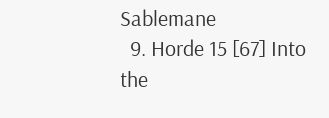Sablemane
  9. Horde 15 [67] Into the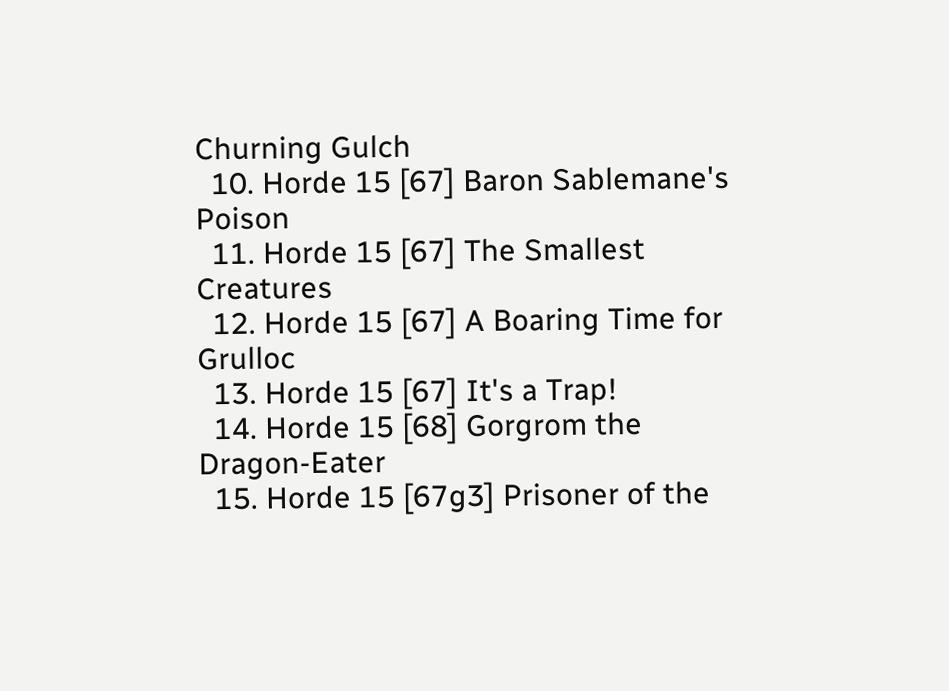Churning Gulch
  10. Horde 15 [67] Baron Sablemane's Poison
  11. Horde 15 [67] The Smallest Creatures
  12. Horde 15 [67] A Boaring Time for Grulloc
  13. Horde 15 [67] It's a Trap!
  14. Horde 15 [68] Gorgrom the Dragon-Eater
  15. Horde 15 [67g3] Prisoner of the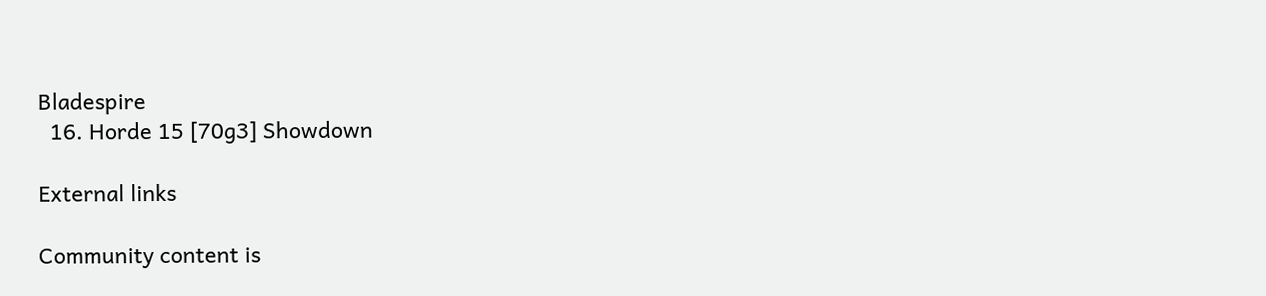Bladespire
  16. Horde 15 [70g3] Showdown

External links

Community content is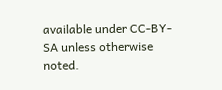available under CC-BY-SA unless otherwise noted.